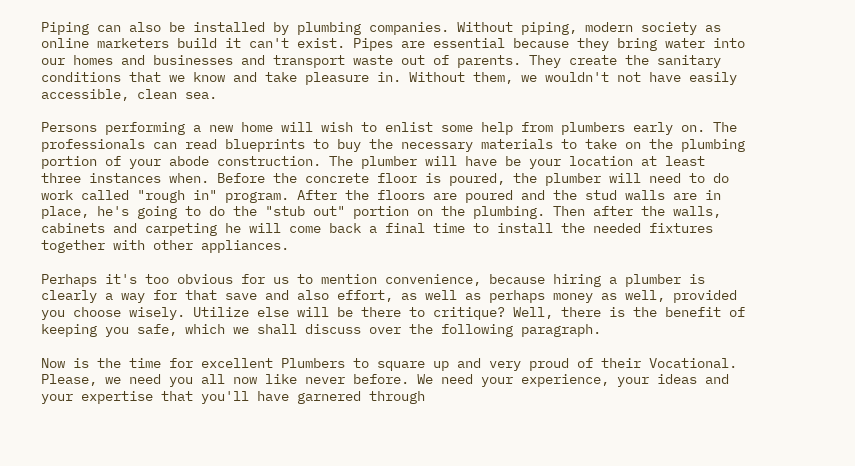Piping can also be installed by plumbing companies. Without piping, modern society as online marketers build it can't exist. Pipes are essential because they bring water into our homes and businesses and transport waste out of parents. They create the sanitary conditions that we know and take pleasure in. Without them, we wouldn't not have easily accessible, clean sea.

Persons performing a new home will wish to enlist some help from plumbers early on. The professionals can read blueprints to buy the necessary materials to take on the plumbing portion of your abode construction. The plumber will have be your location at least three instances when. Before the concrete floor is poured, the plumber will need to do work called "rough in" program. After the floors are poured and the stud walls are in place, he's going to do the "stub out" portion on the plumbing. Then after the walls, cabinets and carpeting he will come back a final time to install the needed fixtures together with other appliances.

Perhaps it's too obvious for us to mention convenience, because hiring a plumber is clearly a way for that save and also effort, as well as perhaps money as well, provided you choose wisely. Utilize else will be there to critique? Well, there is the benefit of keeping you safe, which we shall discuss over the following paragraph.

Now is the time for excellent Plumbers to square up and very proud of their Vocational. Please, we need you all now like never before. We need your experience, your ideas and your expertise that you'll have garnered through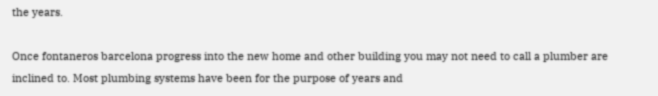the years.

Once fontaneros barcelona progress into the new home and other building you may not need to call a plumber are inclined to. Most plumbing systems have been for the purpose of years and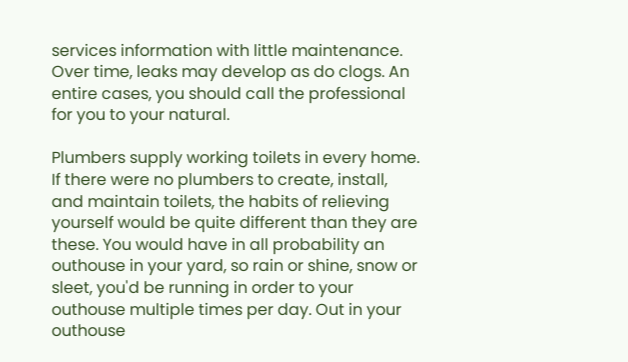services information with little maintenance. Over time, leaks may develop as do clogs. An entire cases, you should call the professional for you to your natural.

Plumbers supply working toilets in every home. If there were no plumbers to create, install, and maintain toilets, the habits of relieving yourself would be quite different than they are these. You would have in all probability an outhouse in your yard, so rain or shine, snow or sleet, you'd be running in order to your outhouse multiple times per day. Out in your outhouse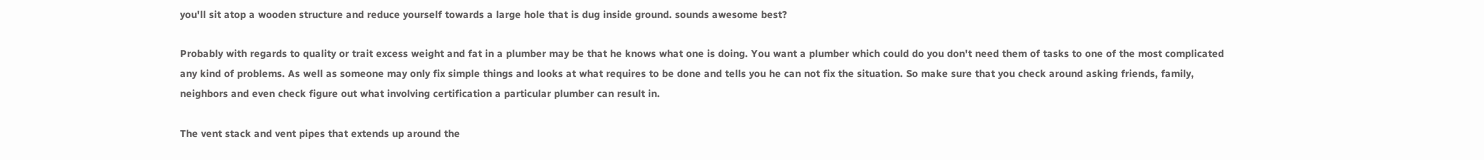you'll sit atop a wooden structure and reduce yourself towards a large hole that is dug inside ground. sounds awesome best?

Probably with regards to quality or trait excess weight and fat in a plumber may be that he knows what one is doing. You want a plumber which could do you don't need them of tasks to one of the most complicated any kind of problems. As well as someone may only fix simple things and looks at what requires to be done and tells you he can not fix the situation. So make sure that you check around asking friends, family, neighbors and even check figure out what involving certification a particular plumber can result in.

The vent stack and vent pipes that extends up around the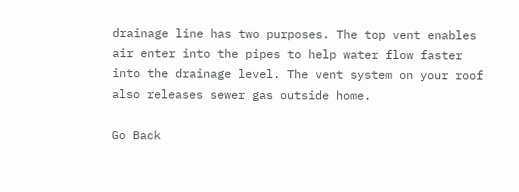drainage line has two purposes. The top vent enables air enter into the pipes to help water flow faster into the drainage level. The vent system on your roof also releases sewer gas outside home.

Go Back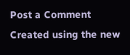Post a Comment
Created using the new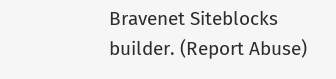Bravenet Siteblocks builder. (Report Abuse)